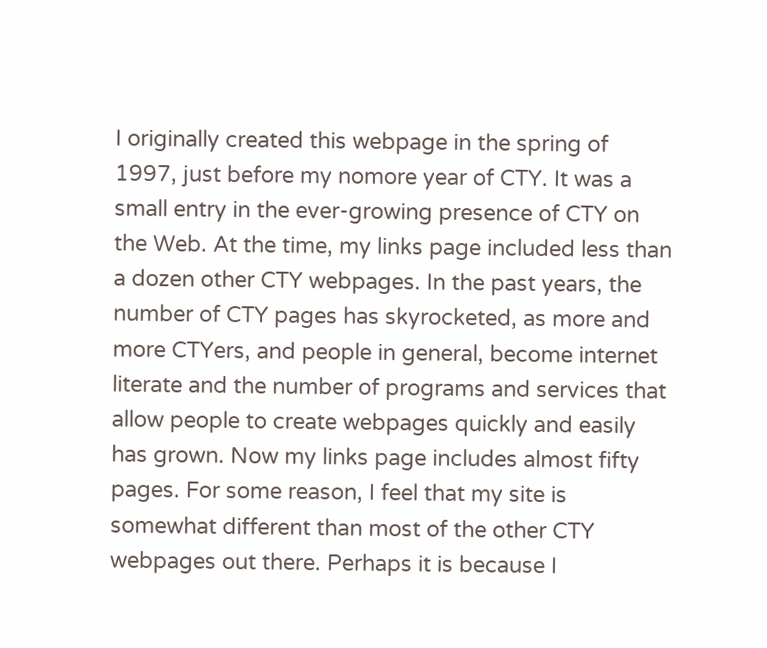I originally created this webpage in the spring of 1997, just before my nomore year of CTY. It was a small entry in the ever-growing presence of CTY on the Web. At the time, my links page included less than a dozen other CTY webpages. In the past years, the number of CTY pages has skyrocketed, as more and more CTYers, and people in general, become internet literate and the number of programs and services that allow people to create webpages quickly and easily has grown. Now my links page includes almost fifty pages. For some reason, I feel that my site is somewhat different than most of the other CTY webpages out there. Perhaps it is because I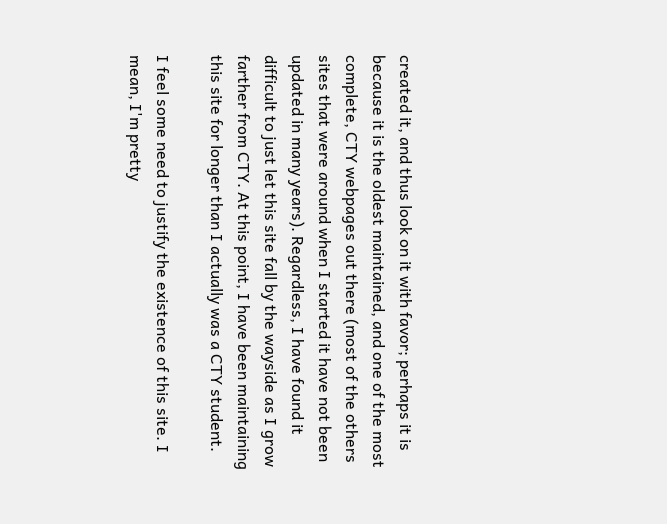created it, and thus look on it with favor; perhaps it is because it is the oldest maintained, and one of the most complete, CTY webpages out there (most of the others sites that were around when I started it have not been updated in many years). Regardless, I have found it difficult to just let this site fall by the wayside as I grow farther from CTY. At this point, I have been maintaining this site for longer than I actually was a CTY student.

I feel some need to justify the existence of this site. I mean, I'm pretty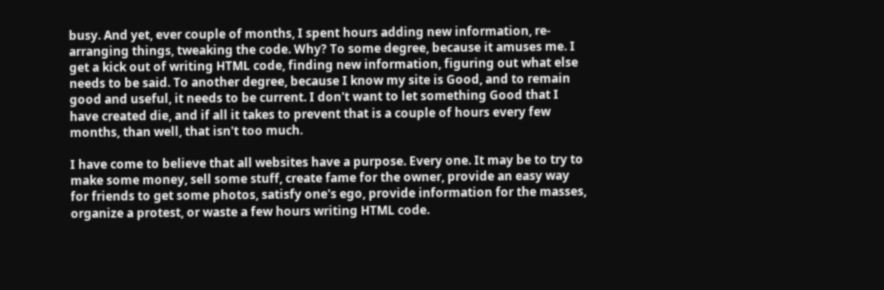busy. And yet, ever couple of months, I spent hours adding new information, re-arranging things, tweaking the code. Why? To some degree, because it amuses me. I get a kick out of writing HTML code, finding new information, figuring out what else needs to be said. To another degree, because I know my site is Good, and to remain good and useful, it needs to be current. I don't want to let something Good that I have created die, and if all it takes to prevent that is a couple of hours every few months, than well, that isn't too much.

I have come to believe that all websites have a purpose. Every one. It may be to try to make some money, sell some stuff, create fame for the owner, provide an easy way for friends to get some photos, satisfy one's ego, provide information for the masses, organize a protest, or waste a few hours writing HTML code.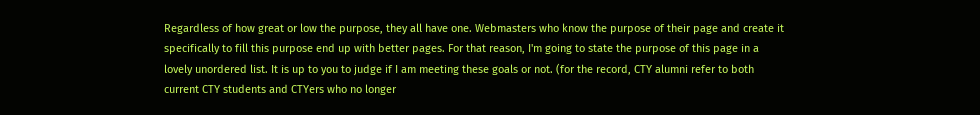Regardless of how great or low the purpose, they all have one. Webmasters who know the purpose of their page and create it specifically to fill this purpose end up with better pages. For that reason, I'm going to state the purpose of this page in a lovely unordered list. It is up to you to judge if I am meeting these goals or not. (for the record, CTY alumni refer to both current CTY students and CTYers who no longer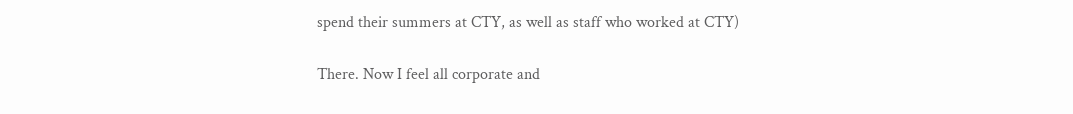spend their summers at CTY, as well as staff who worked at CTY)

There. Now I feel all corporate and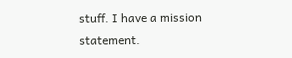stuff. I have a mission statement.